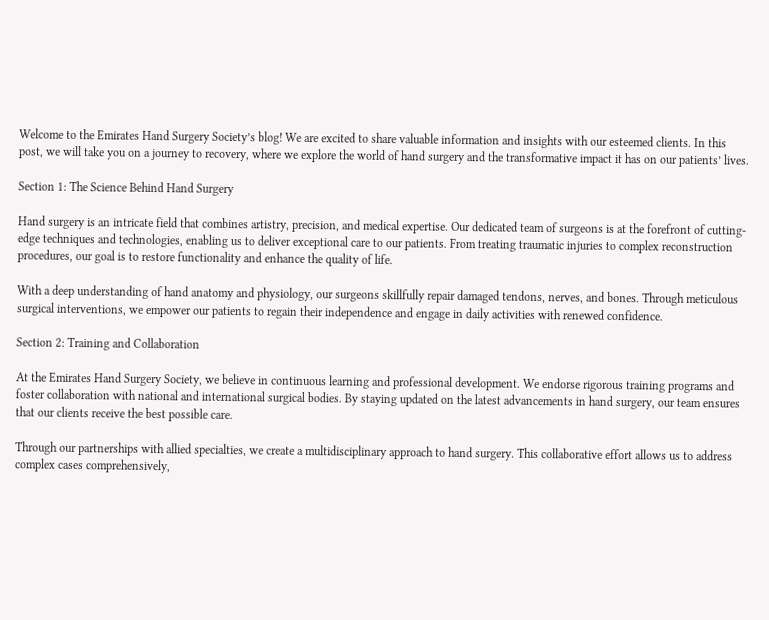Welcome to the Emirates Hand Surgery Society’s blog! We are excited to share valuable information and insights with our esteemed clients. In this post, we will take you on a journey to recovery, where we explore the world of hand surgery and the transformative impact it has on our patients’ lives.

Section 1: The Science Behind Hand Surgery

Hand surgery is an intricate field that combines artistry, precision, and medical expertise. Our dedicated team of surgeons is at the forefront of cutting-edge techniques and technologies, enabling us to deliver exceptional care to our patients. From treating traumatic injuries to complex reconstruction procedures, our goal is to restore functionality and enhance the quality of life.

With a deep understanding of hand anatomy and physiology, our surgeons skillfully repair damaged tendons, nerves, and bones. Through meticulous surgical interventions, we empower our patients to regain their independence and engage in daily activities with renewed confidence.

Section 2: Training and Collaboration

At the Emirates Hand Surgery Society, we believe in continuous learning and professional development. We endorse rigorous training programs and foster collaboration with national and international surgical bodies. By staying updated on the latest advancements in hand surgery, our team ensures that our clients receive the best possible care.

Through our partnerships with allied specialties, we create a multidisciplinary approach to hand surgery. This collaborative effort allows us to address complex cases comprehensively,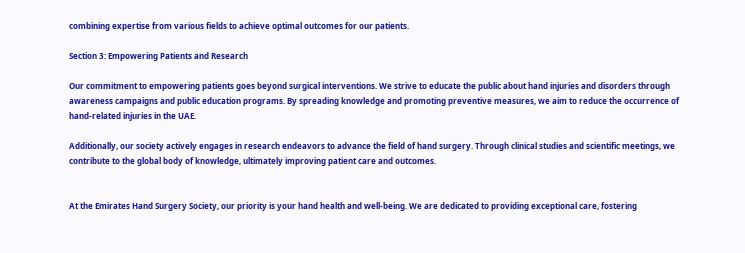combining expertise from various fields to achieve optimal outcomes for our patients.

Section 3: Empowering Patients and Research

Our commitment to empowering patients goes beyond surgical interventions. We strive to educate the public about hand injuries and disorders through awareness campaigns and public education programs. By spreading knowledge and promoting preventive measures, we aim to reduce the occurrence of hand-related injuries in the UAE.

Additionally, our society actively engages in research endeavors to advance the field of hand surgery. Through clinical studies and scientific meetings, we contribute to the global body of knowledge, ultimately improving patient care and outcomes.


At the Emirates Hand Surgery Society, our priority is your hand health and well-being. We are dedicated to providing exceptional care, fostering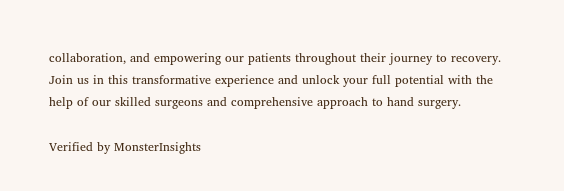collaboration, and empowering our patients throughout their journey to recovery. Join us in this transformative experience and unlock your full potential with the help of our skilled surgeons and comprehensive approach to hand surgery.

Verified by MonsterInsights